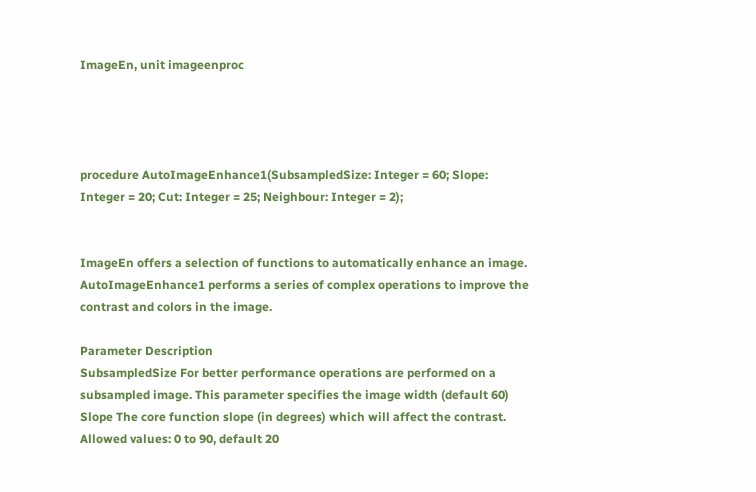ImageEn, unit imageenproc




procedure AutoImageEnhance1(SubsampledSize: Integer = 60; Slope: Integer = 20; Cut: Integer = 25; Neighbour: Integer = 2);


ImageEn offers a selection of functions to automatically enhance an image. AutoImageEnhance1 performs a series of complex operations to improve the contrast and colors in the image.

Parameter Description
SubsampledSize For better performance operations are performed on a subsampled image. This parameter specifies the image width (default 60)
Slope The core function slope (in degrees) which will affect the contrast. Allowed values: 0 to 90, default 20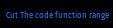Cut The code function range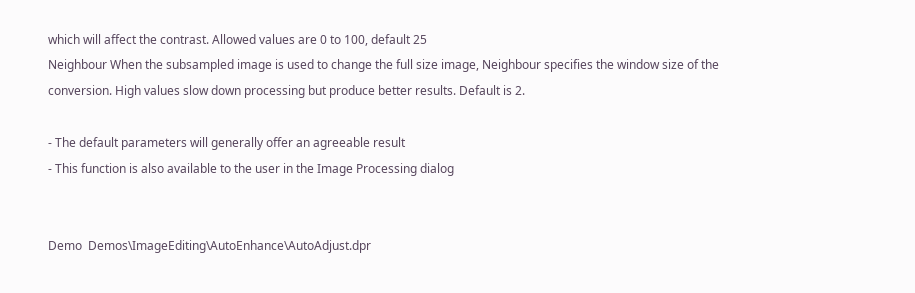which will affect the contrast. Allowed values are 0 to 100, default 25
Neighbour When the subsampled image is used to change the full size image, Neighbour specifies the window size of the conversion. High values slow down processing but produce better results. Default is 2.

- The default parameters will generally offer an agreeable result
- This function is also available to the user in the Image Processing dialog


Demo  Demos\ImageEditing\AutoEnhance\AutoAdjust.dpr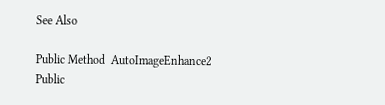See Also

Public Method  AutoImageEnhance2
Public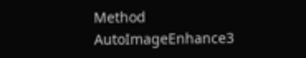Method  AutoImageEnhance3